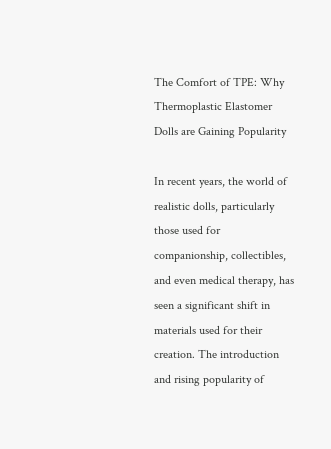The Comfort of TPE: Why Thermoplastic Elastomer Dolls are Gaining Popularity

In recent years, the world of realistic dolls, particularly those used for companionship, collectibles, and even medical therapy, has seen a significant shift in materials used for their creation. The introduction and rising popularity of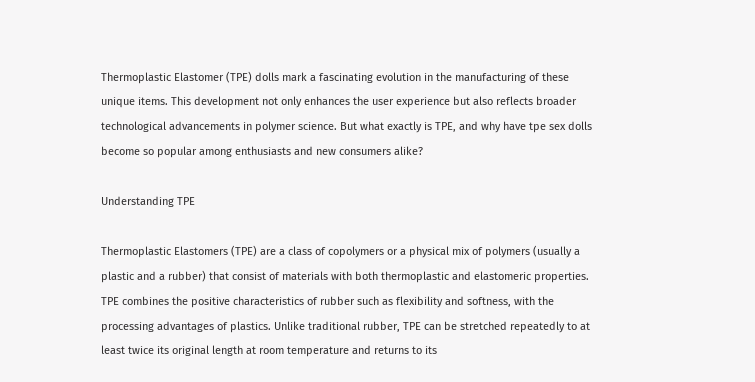Thermoplastic Elastomer (TPE) dolls mark a fascinating evolution in the manufacturing of these unique items. This development not only enhances the user experience but also reflects broader technological advancements in polymer science. But what exactly is TPE, and why have tpe sex dolls become so popular among enthusiasts and new consumers alike?

Understanding TPE

Thermoplastic Elastomers (TPE) are a class of copolymers or a physical mix of polymers (usually a plastic and a rubber) that consist of materials with both thermoplastic and elastomeric properties. TPE combines the positive characteristics of rubber such as flexibility and softness, with the processing advantages of plastics. Unlike traditional rubber, TPE can be stretched repeatedly to at least twice its original length at room temperature and returns to its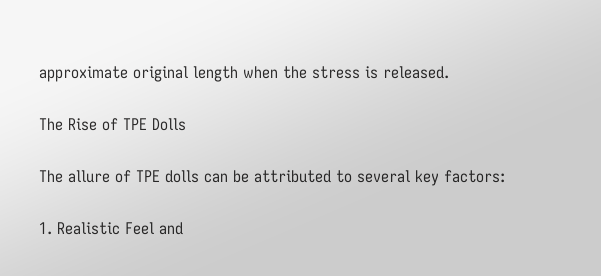approximate original length when the stress is released.

The Rise of TPE Dolls

The allure of TPE dolls can be attributed to several key factors:

1. Realistic Feel and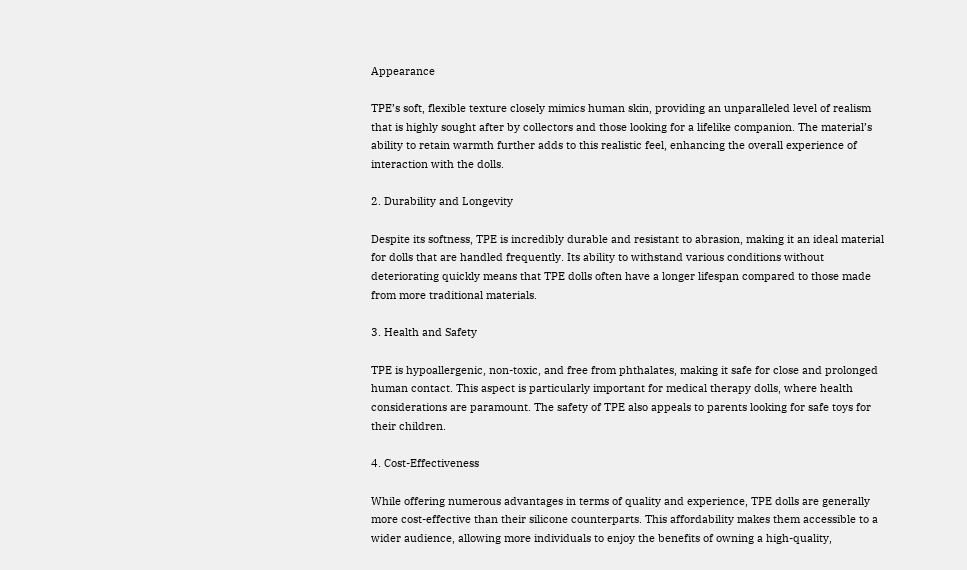Appearance

TPE’s soft, flexible texture closely mimics human skin, providing an unparalleled level of realism that is highly sought after by collectors and those looking for a lifelike companion. The material’s ability to retain warmth further adds to this realistic feel, enhancing the overall experience of interaction with the dolls.

2. Durability and Longevity

Despite its softness, TPE is incredibly durable and resistant to abrasion, making it an ideal material for dolls that are handled frequently. Its ability to withstand various conditions without deteriorating quickly means that TPE dolls often have a longer lifespan compared to those made from more traditional materials.

3. Health and Safety

TPE is hypoallergenic, non-toxic, and free from phthalates, making it safe for close and prolonged human contact. This aspect is particularly important for medical therapy dolls, where health considerations are paramount. The safety of TPE also appeals to parents looking for safe toys for their children.

4. Cost-Effectiveness

While offering numerous advantages in terms of quality and experience, TPE dolls are generally more cost-effective than their silicone counterparts. This affordability makes them accessible to a wider audience, allowing more individuals to enjoy the benefits of owning a high-quality,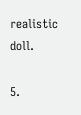realistic doll.

5.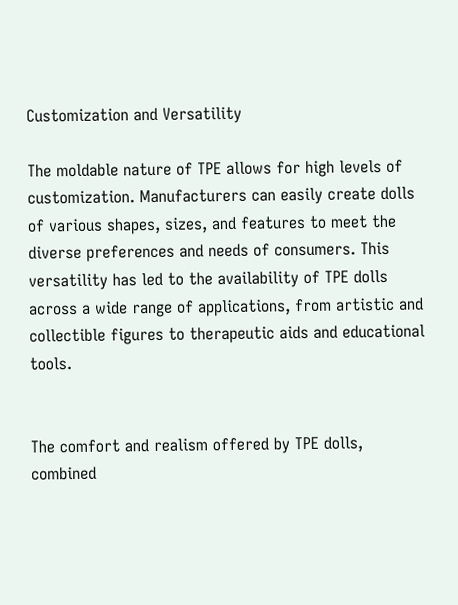Customization and Versatility

The moldable nature of TPE allows for high levels of customization. Manufacturers can easily create dolls of various shapes, sizes, and features to meet the diverse preferences and needs of consumers. This versatility has led to the availability of TPE dolls across a wide range of applications, from artistic and collectible figures to therapeutic aids and educational tools.


The comfort and realism offered by TPE dolls, combined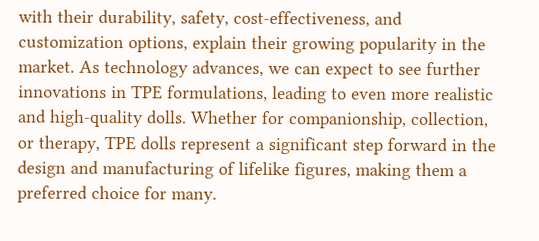with their durability, safety, cost-effectiveness, and customization options, explain their growing popularity in the market. As technology advances, we can expect to see further innovations in TPE formulations, leading to even more realistic and high-quality dolls. Whether for companionship, collection, or therapy, TPE dolls represent a significant step forward in the design and manufacturing of lifelike figures, making them a preferred choice for many.